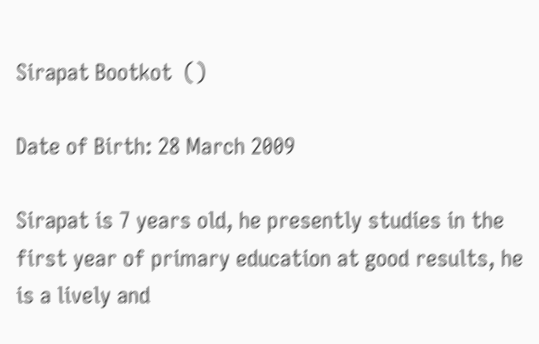Sirapat Bootkot  ()

Date of Birth: 28 March 2009

Sirapat is 7 years old, he presently studies in the first year of primary education at good results, he is a lively and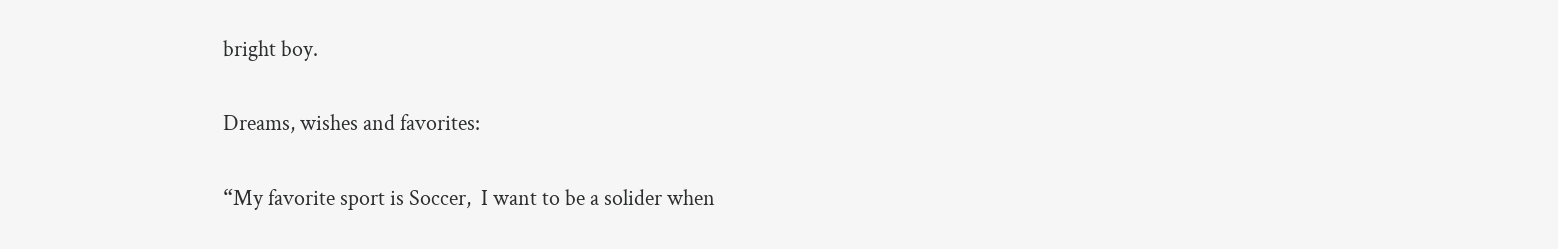bright boy.

Dreams, wishes and favorites:

“My favorite sport is Soccer,  I want to be a solider when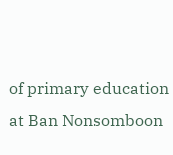of primary education at Ban Nonsomboon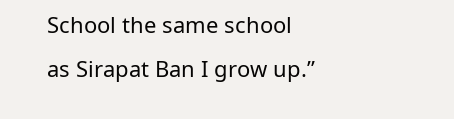School the same school as Sirapat Ban I grow up.”